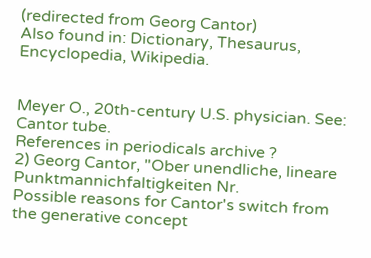(redirected from Georg Cantor)
Also found in: Dictionary, Thesaurus, Encyclopedia, Wikipedia.


Meyer O., 20th-century U.S. physician. See: Cantor tube.
References in periodicals archive ?
2) Georg Cantor, "Ober unendliche, lineare Punktmannichfaltigkeiten Nr.
Possible reasons for Cantor's switch from the generative concept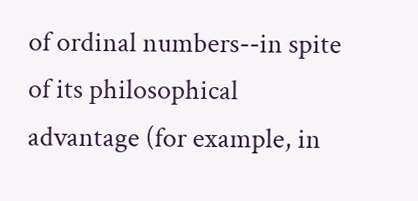of ordinal numbers--in spite of its philosophical advantage (for example, in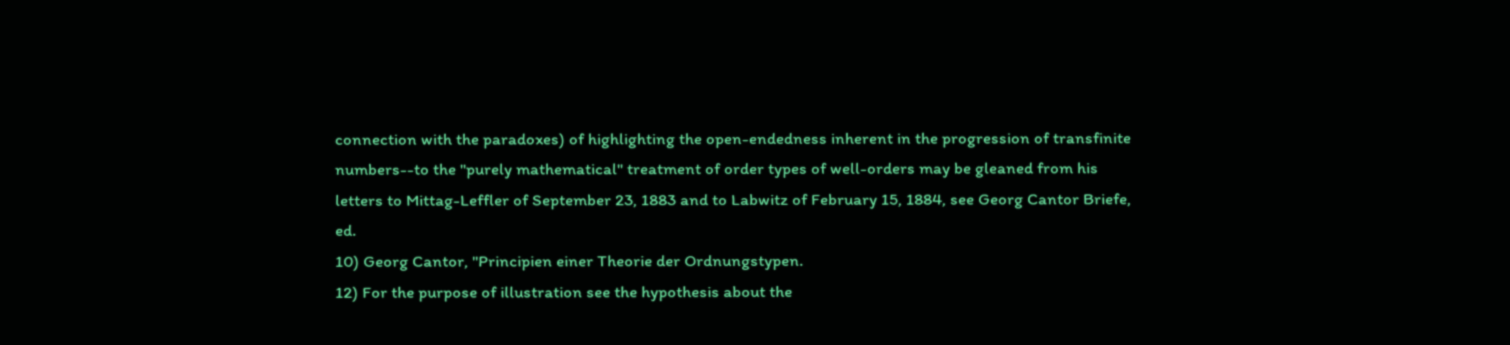connection with the paradoxes) of highlighting the open-endedness inherent in the progression of transfinite numbers--to the "purely mathematical" treatment of order types of well-orders may be gleaned from his letters to Mittag-Leffler of September 23, 1883 and to Labwitz of February 15, 1884, see Georg Cantor Briefe, ed.
10) Georg Cantor, "Principien einer Theorie der Ordnungstypen.
12) For the purpose of illustration see the hypothesis about the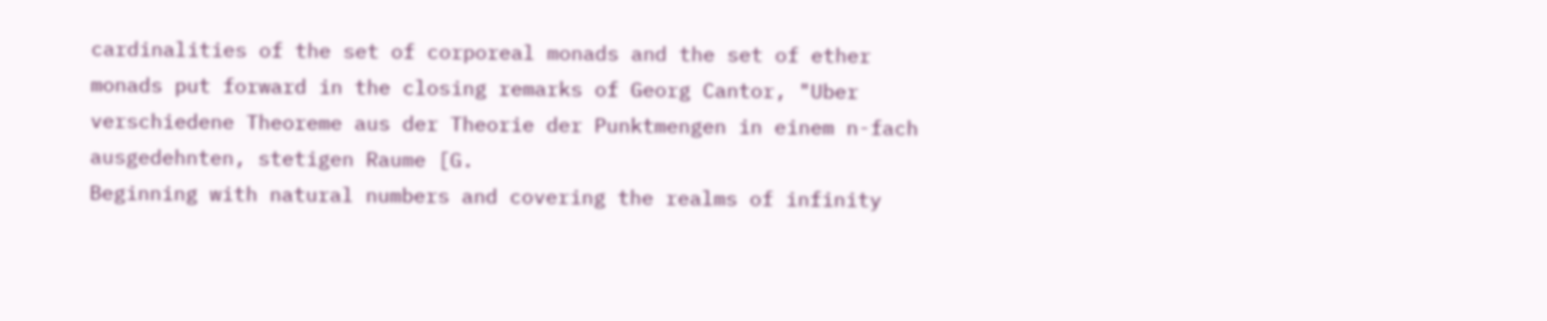cardinalities of the set of corporeal monads and the set of ether monads put forward in the closing remarks of Georg Cantor, "Uber verschiedene Theoreme aus der Theorie der Punktmengen in einem n-fach ausgedehnten, stetigen Raume [G.
Beginning with natural numbers and covering the realms of infinity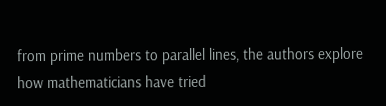from prime numbers to parallel lines, the authors explore how mathematicians have tried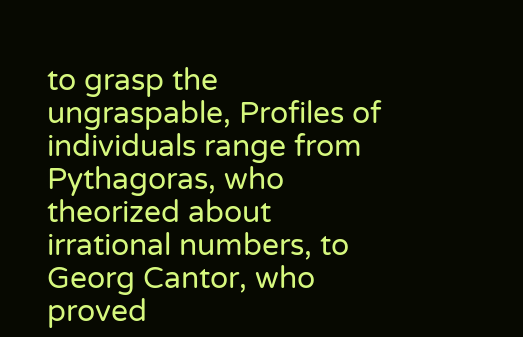to grasp the ungraspable, Profiles of individuals range from Pythagoras, who theorized about irrational numbers, to Georg Cantor, who proved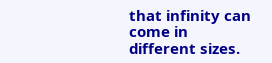that infinity can come in different sizes.